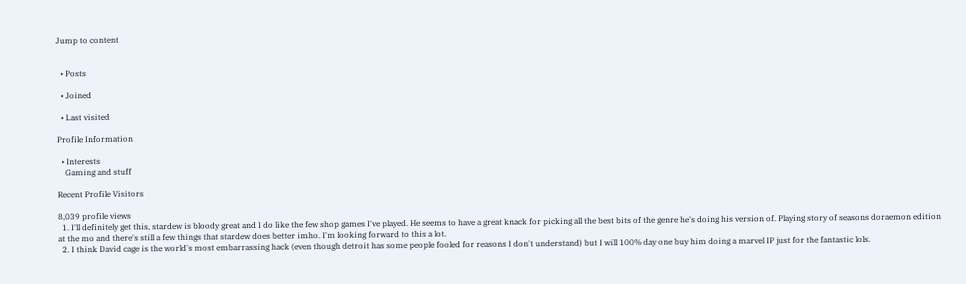Jump to content


  • Posts

  • Joined

  • Last visited

Profile Information

  • Interests
    Gaming and stuff

Recent Profile Visitors

8,039 profile views
  1. I'll definitely get this, stardew is bloody great and I do like the few shop games I've played. He seems to have a great knack for picking all the best bits of the genre he's doing his version of. Playing story of seasons doraemon edition at the mo and there's still a few things that stardew does better imho. I'm looking forward to this a lot.
  2. I think David cage is the world's most embarrassing hack (even though detroit has some people fooled for reasons I don't understand) but I will 100% day one buy him doing a marvel IP just for the fantastic lols.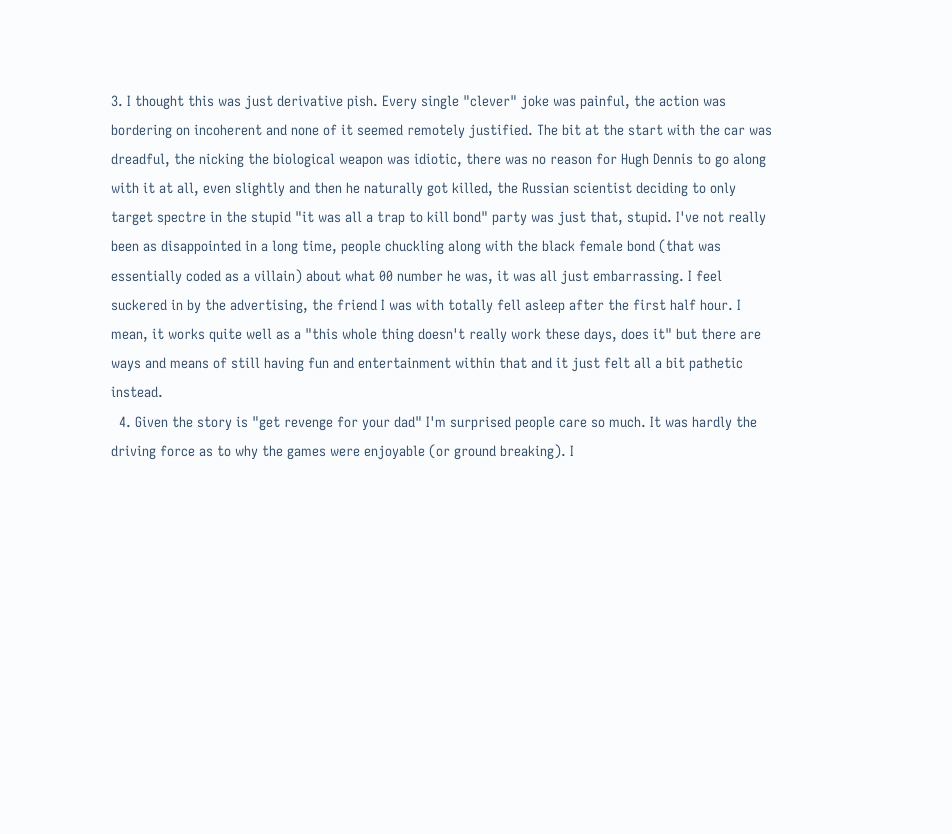3. I thought this was just derivative pish. Every single "clever" joke was painful, the action was bordering on incoherent and none of it seemed remotely justified. The bit at the start with the car was dreadful, the nicking the biological weapon was idiotic, there was no reason for Hugh Dennis to go along with it at all, even slightly and then he naturally got killed, the Russian scientist deciding to only target spectre in the stupid "it was all a trap to kill bond" party was just that, stupid. I've not really been as disappointed in a long time, people chuckling along with the black female bond (that was essentially coded as a villain) about what 00 number he was, it was all just embarrassing. I feel suckered in by the advertising, the friend I was with totally fell asleep after the first half hour. I mean, it works quite well as a "this whole thing doesn't really work these days, does it" but there are ways and means of still having fun and entertainment within that and it just felt all a bit pathetic instead.
  4. Given the story is "get revenge for your dad" I'm surprised people care so much. It was hardly the driving force as to why the games were enjoyable (or ground breaking). I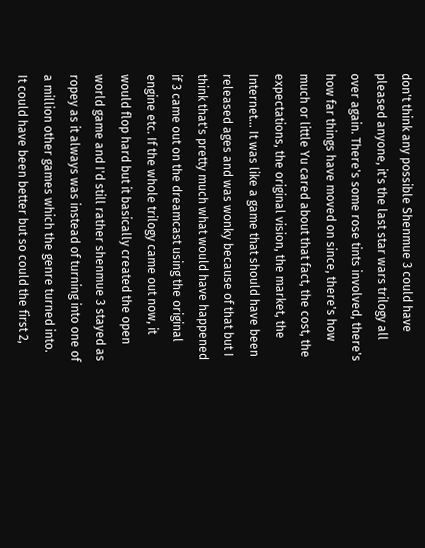don't think any possible Shenmue 3 could have pleased anyone, it's the last star wars trilogy all over again. There's some rose tints involved, there's how far things have moved on since, there's how much or little Yu cared about that fact, the cost, the expectations, the original vision, the market, the Internet... It was like a game that should have been released ages and was wonky because of that but I think that's pretty much what would have happened if 3 came out on the dreamcast using the original engine etc. If the whole trilogy came out now, it would flop hard but it basically created the open world game and I'd still rather shenmue 3 stayed as ropey as it always was instead of turning into one of a million other games which the genre turned into. It could have been better but so could the first 2,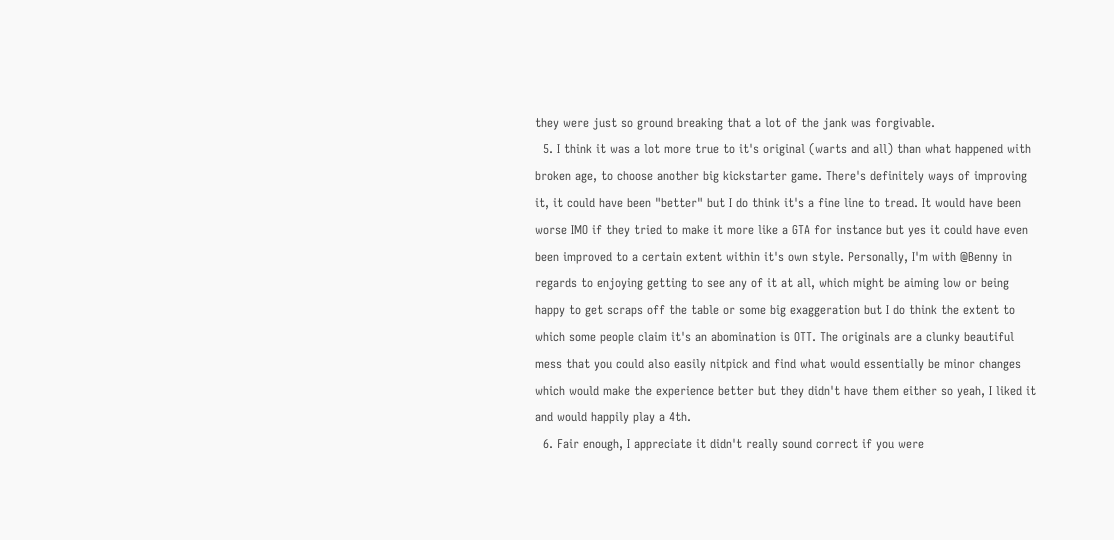they were just so ground breaking that a lot of the jank was forgivable.
  5. I think it was a lot more true to it's original (warts and all) than what happened with broken age, to choose another big kickstarter game. There's definitely ways of improving it, it could have been "better" but I do think it's a fine line to tread. It would have been worse IMO if they tried to make it more like a GTA for instance but yes it could have even been improved to a certain extent within it's own style. Personally, I'm with @Benny in regards to enjoying getting to see any of it at all, which might be aiming low or being happy to get scraps off the table or some big exaggeration but I do think the extent to which some people claim it's an abomination is OTT. The originals are a clunky beautiful mess that you could also easily nitpick and find what would essentially be minor changes which would make the experience better but they didn't have them either so yeah, I liked it and would happily play a 4th.
  6. Fair enough, I appreciate it didn't really sound correct if you were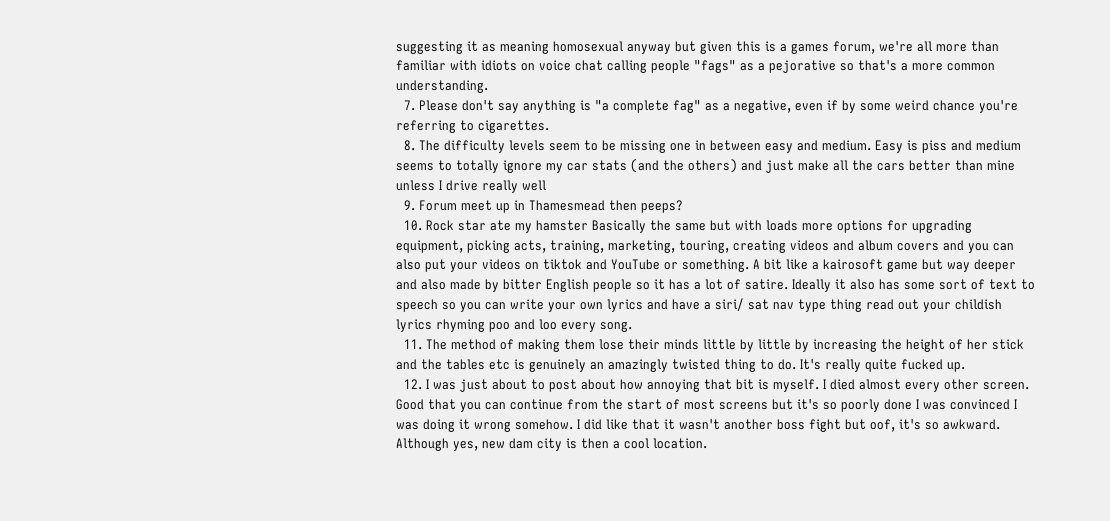suggesting it as meaning homosexual anyway but given this is a games forum, we're all more than familiar with idiots on voice chat calling people "fags" as a pejorative so that's a more common understanding.
  7. Please don't say anything is "a complete fag" as a negative, even if by some weird chance you're referring to cigarettes.
  8. The difficulty levels seem to be missing one in between easy and medium. Easy is piss and medium seems to totally ignore my car stats (and the others) and just make all the cars better than mine unless I drive really well
  9. Forum meet up in Thamesmead then peeps?
  10. Rock star ate my hamster Basically the same but with loads more options for upgrading equipment, picking acts, training, marketing, touring, creating videos and album covers and you can also put your videos on tiktok and YouTube or something. A bit like a kairosoft game but way deeper and also made by bitter English people so it has a lot of satire. Ideally it also has some sort of text to speech so you can write your own lyrics and have a siri/ sat nav type thing read out your childish lyrics rhyming poo and loo every song.
  11. The method of making them lose their minds little by little by increasing the height of her stick and the tables etc is genuinely an amazingly twisted thing to do. It's really quite fucked up.
  12. I was just about to post about how annoying that bit is myself. I died almost every other screen. Good that you can continue from the start of most screens but it's so poorly done I was convinced I was doing it wrong somehow. I did like that it wasn't another boss fight but oof, it's so awkward. Although yes, new dam city is then a cool location.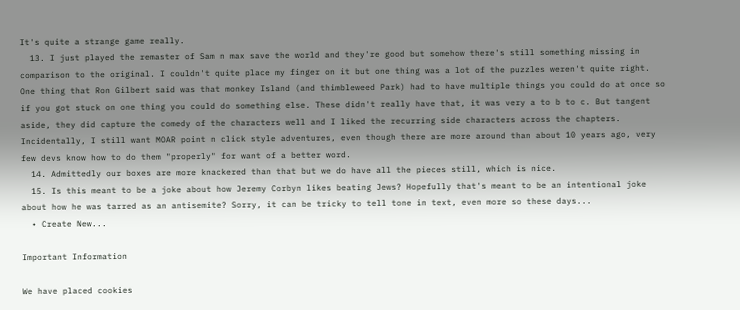It's quite a strange game really.
  13. I just played the remaster of Sam n max save the world and they're good but somehow there's still something missing in comparison to the original. I couldn't quite place my finger on it but one thing was a lot of the puzzles weren't quite right. One thing that Ron Gilbert said was that monkey Island (and thimbleweed Park) had to have multiple things you could do at once so if you got stuck on one thing you could do something else. These didn't really have that, it was very a to b to c. But tangent aside, they did capture the comedy of the characters well and I liked the recurring side characters across the chapters. Incidentally, I still want MOAR point n click style adventures, even though there are more around than about 10 years ago, very few devs know how to do them "properly" for want of a better word.
  14. Admittedly our boxes are more knackered than that but we do have all the pieces still, which is nice.
  15. Is this meant to be a joke about how Jeremy Corbyn likes beating Jews? Hopefully that's meant to be an intentional joke about how he was tarred as an antisemite? Sorry, it can be tricky to tell tone in text, even more so these days...
  • Create New...

Important Information

We have placed cookies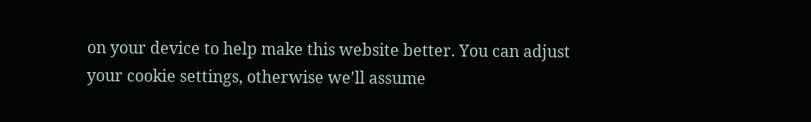on your device to help make this website better. You can adjust your cookie settings, otherwise we'll assume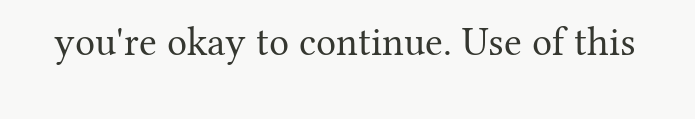you're okay to continue. Use of this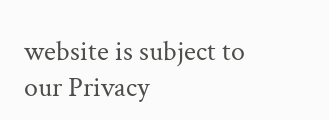website is subject to our Privacy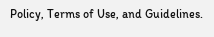Policy, Terms of Use, and Guidelines.